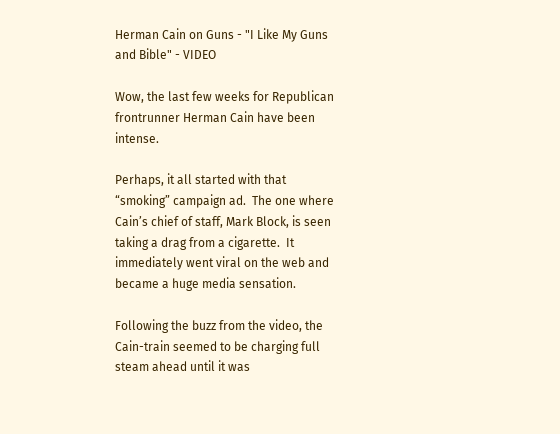Herman Cain on Guns - "I Like My Guns and Bible" - VIDEO

Wow, the last few weeks for Republican frontrunner Herman Cain have been intense.

Perhaps, it all started with that “smoking” campaign ad.  The one where Cain’s chief of staff, Mark Block, is seen taking a drag from a cigarette.  It immediately went viral on the web and became a huge media sensation.

Following the buzz from the video, the Cain-train seemed to be charging full steam ahead until it was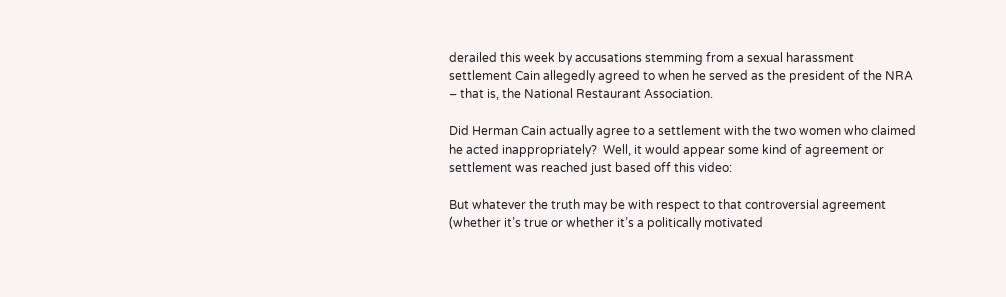derailed this week by accusations stemming from a sexual harassment settlement Cain allegedly agreed to when he served as the president of the NRA – that is, the National Restaurant Association.

Did Herman Cain actually agree to a settlement with the two women who claimed he acted inappropriately?  Well, it would appear some kind of agreement or settlement was reached just based off this video:

But whatever the truth may be with respect to that controversial agreement (whether it’s true or whether it’s a politically motivated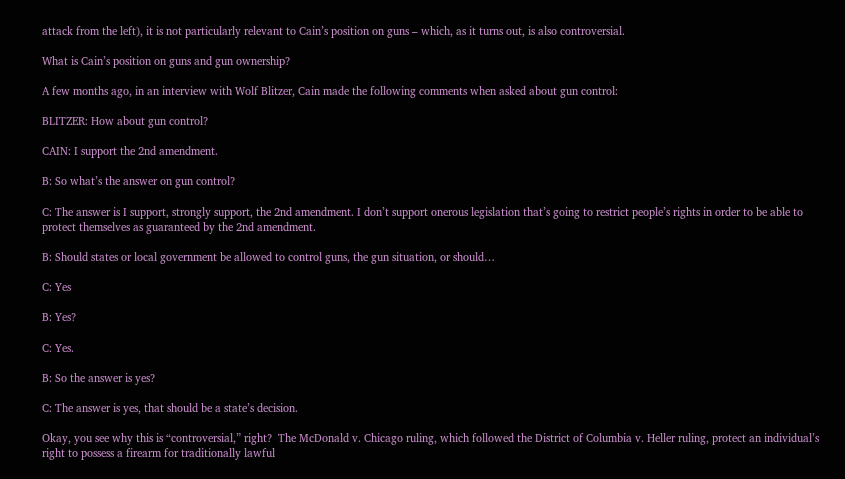attack from the left), it is not particularly relevant to Cain’s position on guns – which, as it turns out, is also controversial.

What is Cain’s position on guns and gun ownership?

A few months ago, in an interview with Wolf Blitzer, Cain made the following comments when asked about gun control:

BLITZER: How about gun control?

CAIN: I support the 2nd amendment.

B: So what’s the answer on gun control?

C: The answer is I support, strongly support, the 2nd amendment. I don’t support onerous legislation that’s going to restrict people’s rights in order to be able to protect themselves as guaranteed by the 2nd amendment.

B: Should states or local government be allowed to control guns, the gun situation, or should…

C: Yes

B: Yes?

C: Yes.

B: So the answer is yes?

C: The answer is yes, that should be a state’s decision.

Okay, you see why this is “controversial,” right?  The McDonald v. Chicago ruling, which followed the District of Columbia v. Heller ruling, protect an individual’s right to possess a firearm for traditionally lawful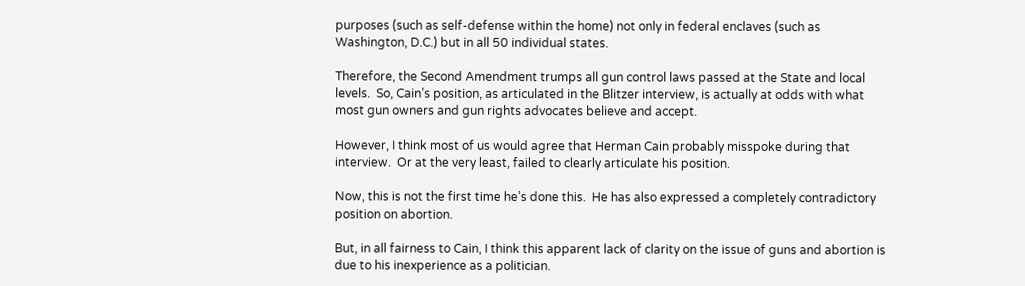purposes (such as self-defense within the home) not only in federal enclaves (such as Washington, D.C.) but in all 50 individual states.

Therefore, the Second Amendment trumps all gun control laws passed at the State and local levels.  So, Cain’s position, as articulated in the Blitzer interview, is actually at odds with what most gun owners and gun rights advocates believe and accept.

However, I think most of us would agree that Herman Cain probably misspoke during that interview.  Or at the very least, failed to clearly articulate his position.

Now, this is not the first time he’s done this.  He has also expressed a completely contradictory position on abortion.

But, in all fairness to Cain, I think this apparent lack of clarity on the issue of guns and abortion is due to his inexperience as a politician.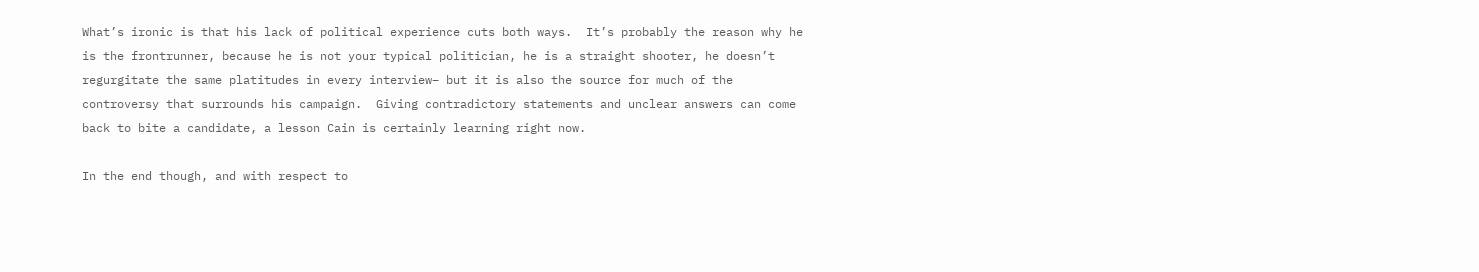What’s ironic is that his lack of political experience cuts both ways.  It’s probably the reason why he is the frontrunner, because he is not your typical politician, he is a straight shooter, he doesn’t regurgitate the same platitudes in every interview– but it is also the source for much of the controversy that surrounds his campaign.  Giving contradictory statements and unclear answers can come back to bite a candidate, a lesson Cain is certainly learning right now.

In the end though, and with respect to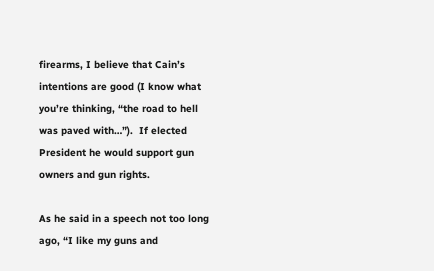firearms, I believe that Cain’s intentions are good (I know what you’re thinking, “the road to hell was paved with…”).  If elected President he would support gun owners and gun rights.

As he said in a speech not too long ago, “I like my guns and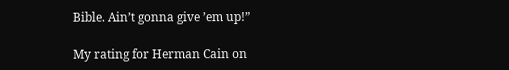Bible. Ain’t gonna give ’em up!”

My rating for Herman Cain on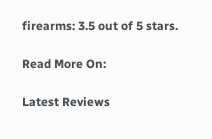firearms: 3.5 out of 5 stars.

Read More On:

Latest Reviews